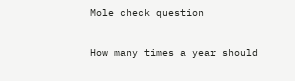Mole check question

How many times a year should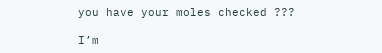you have your moles checked ???

I’m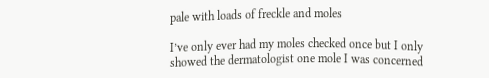pale with loads of freckle and moles

I’ve only ever had my moles checked once but I only showed the dermatologist one mole I was concerned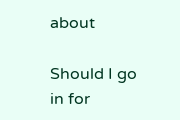about

Should I go in for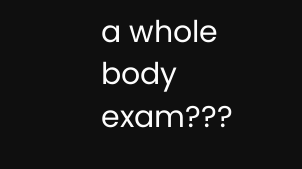a whole body exam???